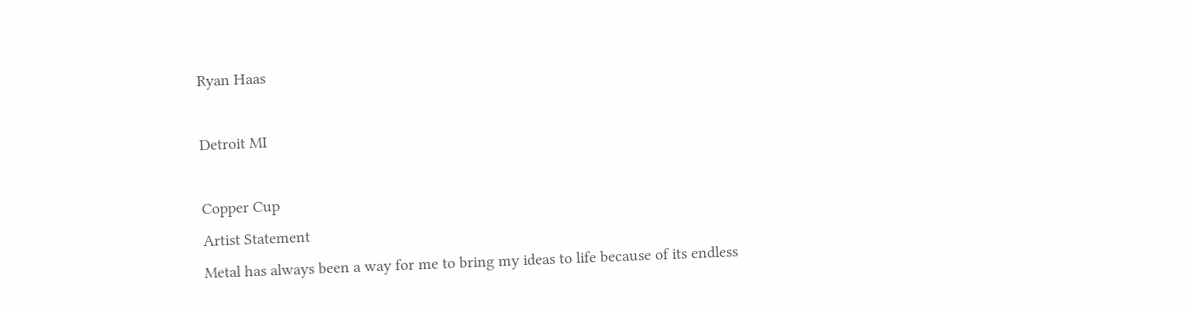Ryan Haas

Detroit MI

Copper Cup
Artist Statement
Metal has always been a way for me to bring my ideas to life because of its endless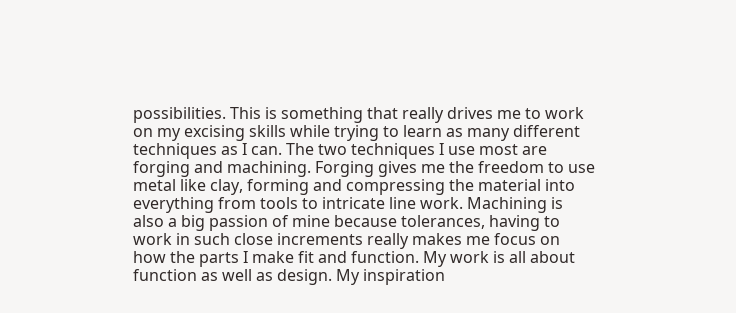possibilities. This is something that really drives me to work on my excising skills while trying to learn as many different techniques as I can. The two techniques I use most are forging and machining. Forging gives me the freedom to use metal like clay, forming and compressing the material into everything from tools to intricate line work. Machining is also a big passion of mine because tolerances, having to work in such close increments really makes me focus on how the parts I make fit and function. My work is all about function as well as design. My inspiration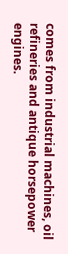comes from industrial machines, oil refineries and antique horsepower engines.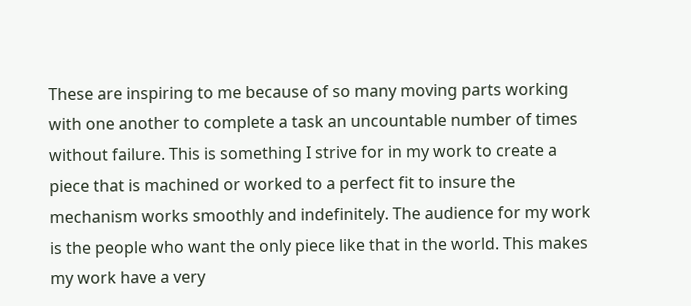These are inspiring to me because of so many moving parts working with one another to complete a task an uncountable number of times without failure. This is something I strive for in my work to create a piece that is machined or worked to a perfect fit to insure the mechanism works smoothly and indefinitely. The audience for my work is the people who want the only piece like that in the world. This makes my work have a very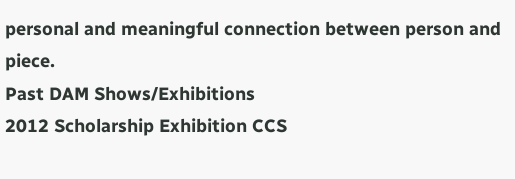personal and meaningful connection between person and piece.
Past DAM Shows/Exhibitions
2012 Scholarship Exhibition CCS